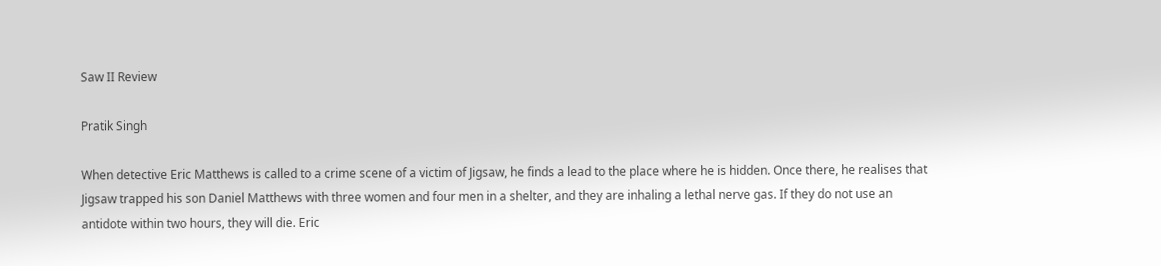Saw II Review

Pratik Singh

When detective Eric Matthews is called to a crime scene of a victim of Jigsaw, he finds a lead to the place where he is hidden. Once there, he realises that Jigsaw trapped his son Daniel Matthews with three women and four men in a shelter, and they are inhaling a lethal nerve gas. If they do not use an antidote within two hours, they will die. Eric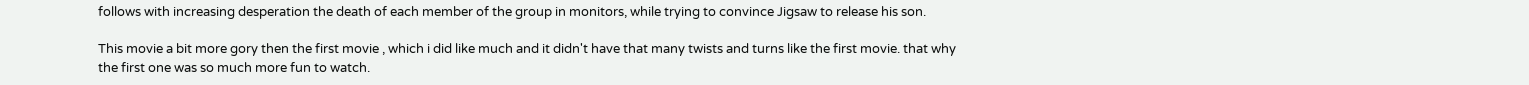follows with increasing desperation the death of each member of the group in monitors, while trying to convince Jigsaw to release his son.

This movie a bit more gory then the first movie , which i did like much and it didn't have that many twists and turns like the first movie. that why the first one was so much more fun to watch.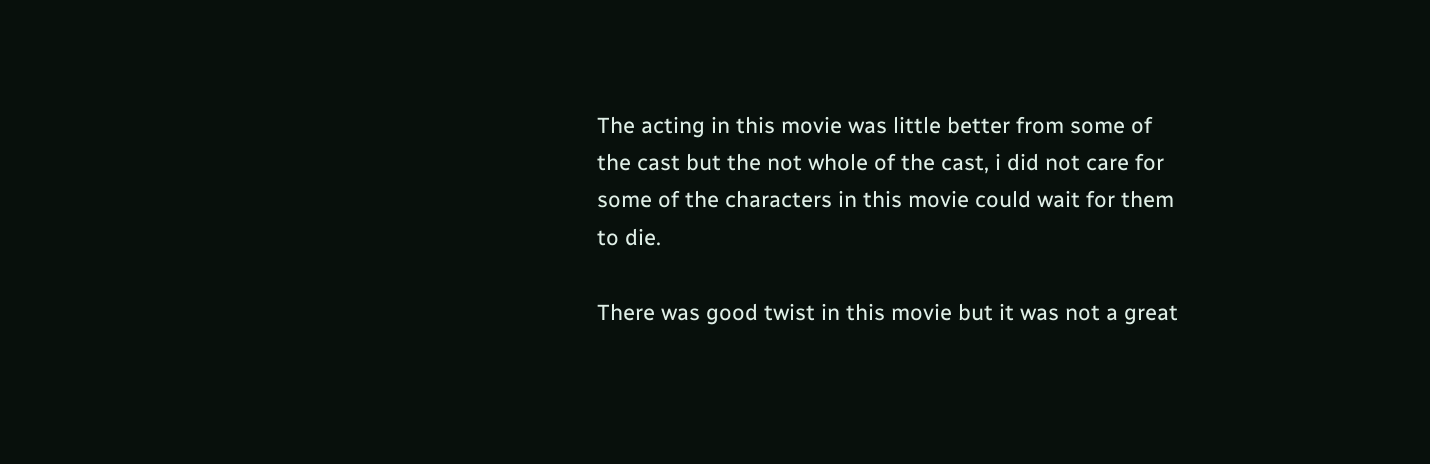The acting in this movie was little better from some of the cast but the not whole of the cast, i did not care for some of the characters in this movie could wait for them to die.

There was good twist in this movie but it was not a great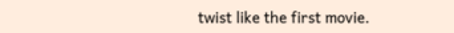twist like the first movie.